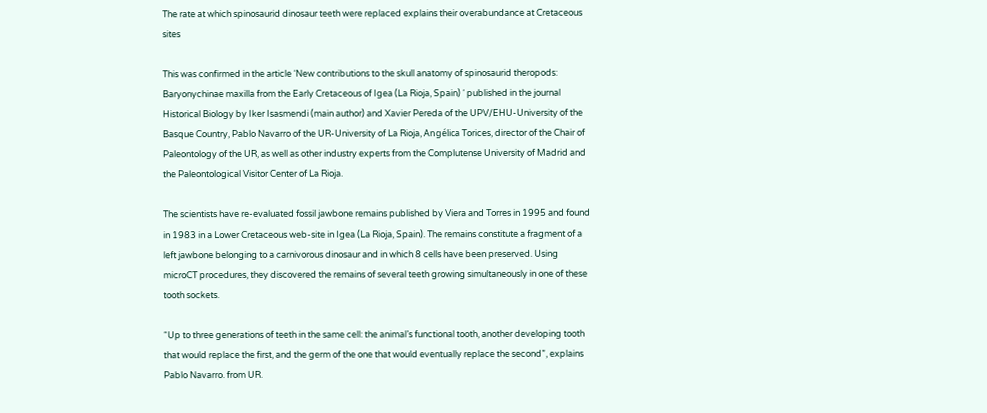The rate at which spinosaurid dinosaur teeth were replaced explains their overabundance at Cretaceous sites

This was confirmed in the article ‘New contributions to the skull anatomy of spinosaurid theropods: Baryonychinae maxilla from the Early Cretaceous of Igea (La Rioja, Spain) ‘ published in the journal Historical Biology by Iker Isasmendi (main author) and Xavier Pereda of the UPV/EHU-University of the Basque Country, Pablo Navarro of the UR-University of La Rioja, Angélica Torices, director of the Chair of Paleontology of the UR, as well as other industry experts from the Complutense University of Madrid and the Paleontological Visitor Center of La Rioja.

The scientists have re-evaluated fossil jawbone remains published by Viera and Torres in 1995 and found in 1983 in a Lower Cretaceous web-site in Igea (La Rioja, Spain). The remains constitute a fragment of a left jawbone belonging to a carnivorous dinosaur and in which 8 cells have been preserved. Using microCT procedures, they discovered the remains of several teeth growing simultaneously in one of these tooth sockets.

“Up to three generations of teeth in the same cell: the animal’s functional tooth, another developing tooth that would replace the first, and the germ of the one that would eventually replace the second”, explains Pablo Navarro. from UR.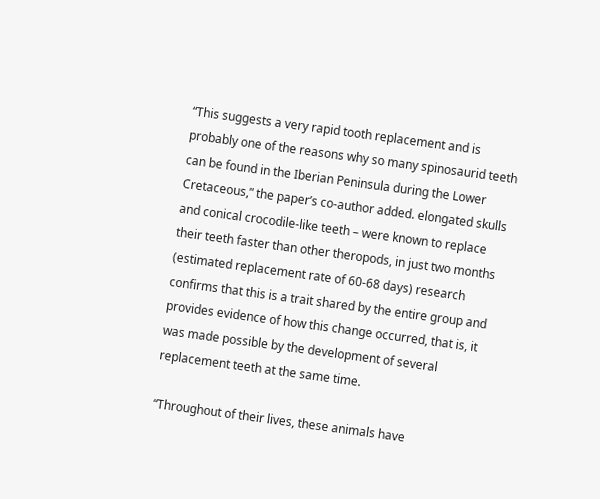“This suggests a very rapid tooth replacement and is probably one of the reasons why so many spinosaurid teeth can be found in the Iberian Peninsula during the Lower Cretaceous,” the paper’s co-author added. elongated skulls and conical crocodile-like teeth – were known to replace their teeth faster than other theropods, in just two months (estimated replacement rate of 60-68 days) research confirms that this is a trait shared by the entire group and provides evidence of how this change occurred, that is, it was made possible by the development of several replacement teeth at the same time.

“Throughout of their lives, these animals have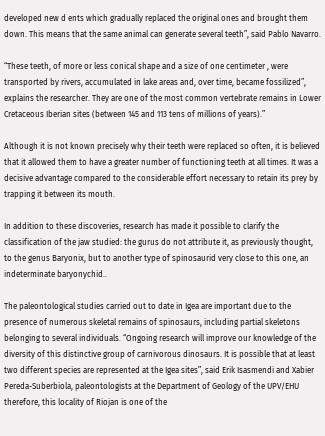developed new d ents which gradually replaced the original ones and brought them down. This means that the same animal can generate several teeth”, said Pablo Navarro.

“These teeth, of more or less conical shape and a size of one centimeter , were transported by rivers, accumulated in lake areas and, over time, became fossilized”, explains the researcher. They are one of the most common vertebrate remains in Lower Cretaceous Iberian sites (between 145 and 113 tens of millions of years).”

Although it is not known precisely why their teeth were replaced so often, it is believed that it allowed them to have a greater number of functioning teeth at all times. It was a decisive advantage compared to the considerable effort necessary to retain its prey by trapping it between its mouth.

In addition to these discoveries, research has made it possible to clarify the classification of the jaw studied: the gurus do not attribute it, as previously thought, to the genus Baryonix, but to another type of spinosaurid very close to this one, an indeterminate baryonychid..

The paleontological studies carried out to date in Igea are important due to the presence of numerous skeletal remains of spinosaurs, including partial skeletons belonging to several individuals. “Ongoing research will improve our knowledge of the diversity of this distinctive group of carnivorous dinosaurs. It is possible that at least two different species are represented at the Igea sites”, said Erik Isasmendi and Xabier Pereda-Suberbiola, paleontologists at the Department of Geology of the UPV/EHU therefore, this locality of Riojan is one of the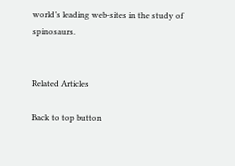world’s leading web-sites in the study of spinosaurs.


Related Articles

Back to top button